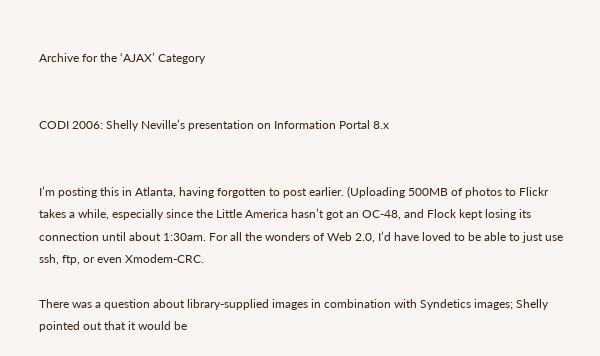Archive for the ‘AJAX’ Category


CODI 2006: Shelly Neville’s presentation on Information Portal 8.x


I’m posting this in Atlanta, having forgotten to post earlier. (Uploading 500MB of photos to Flickr takes a while, especially since the Little America hasn’t got an OC-48, and Flock kept losing its connection until about 1:30am. For all the wonders of Web 2.0, I’d have loved to be able to just use ssh, ftp, or even Xmodem-CRC.

There was a question about library-supplied images in combination with Syndetics images; Shelly pointed out that it would be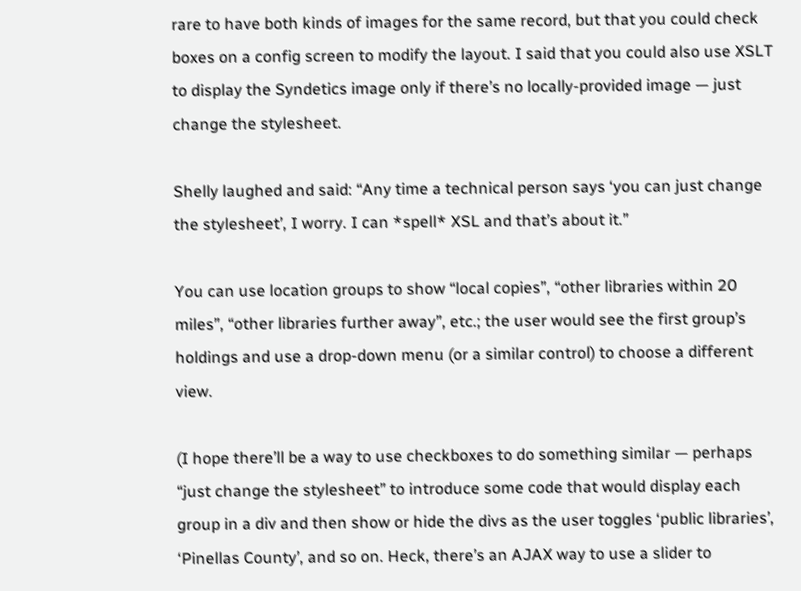rare to have both kinds of images for the same record, but that you could check boxes on a config screen to modify the layout. I said that you could also use XSLT to display the Syndetics image only if there’s no locally-provided image — just change the stylesheet.

Shelly laughed and said: “Any time a technical person says ‘you can just change the stylesheet’, I worry. I can *spell* XSL and that’s about it.”

You can use location groups to show “local copies”, “other libraries within 20 miles”, “other libraries further away”, etc.; the user would see the first group’s holdings and use a drop-down menu (or a similar control) to choose a different view.

(I hope there’ll be a way to use checkboxes to do something similar — perhaps “just change the stylesheet” to introduce some code that would display each group in a div and then show or hide the divs as the user toggles ‘public libraries’, ‘Pinellas County’, and so on. Heck, there’s an AJAX way to use a slider to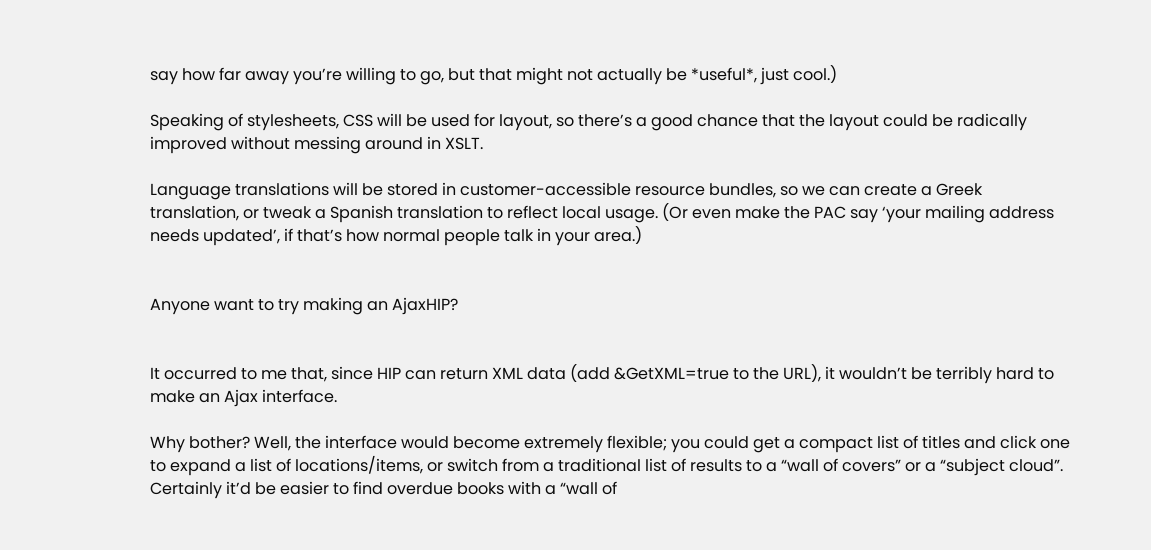say how far away you’re willing to go, but that might not actually be *useful*, just cool.)

Speaking of stylesheets, CSS will be used for layout, so there’s a good chance that the layout could be radically improved without messing around in XSLT.

Language translations will be stored in customer-accessible resource bundles, so we can create a Greek translation, or tweak a Spanish translation to reflect local usage. (Or even make the PAC say ‘your mailing address needs updated’, if that’s how normal people talk in your area.)


Anyone want to try making an AjaxHIP?


It occurred to me that, since HIP can return XML data (add &GetXML=true to the URL), it wouldn’t be terribly hard to make an Ajax interface.

Why bother? Well, the interface would become extremely flexible; you could get a compact list of titles and click one to expand a list of locations/items, or switch from a traditional list of results to a “wall of covers” or a “subject cloud”.  Certainly it’d be easier to find overdue books with a “wall of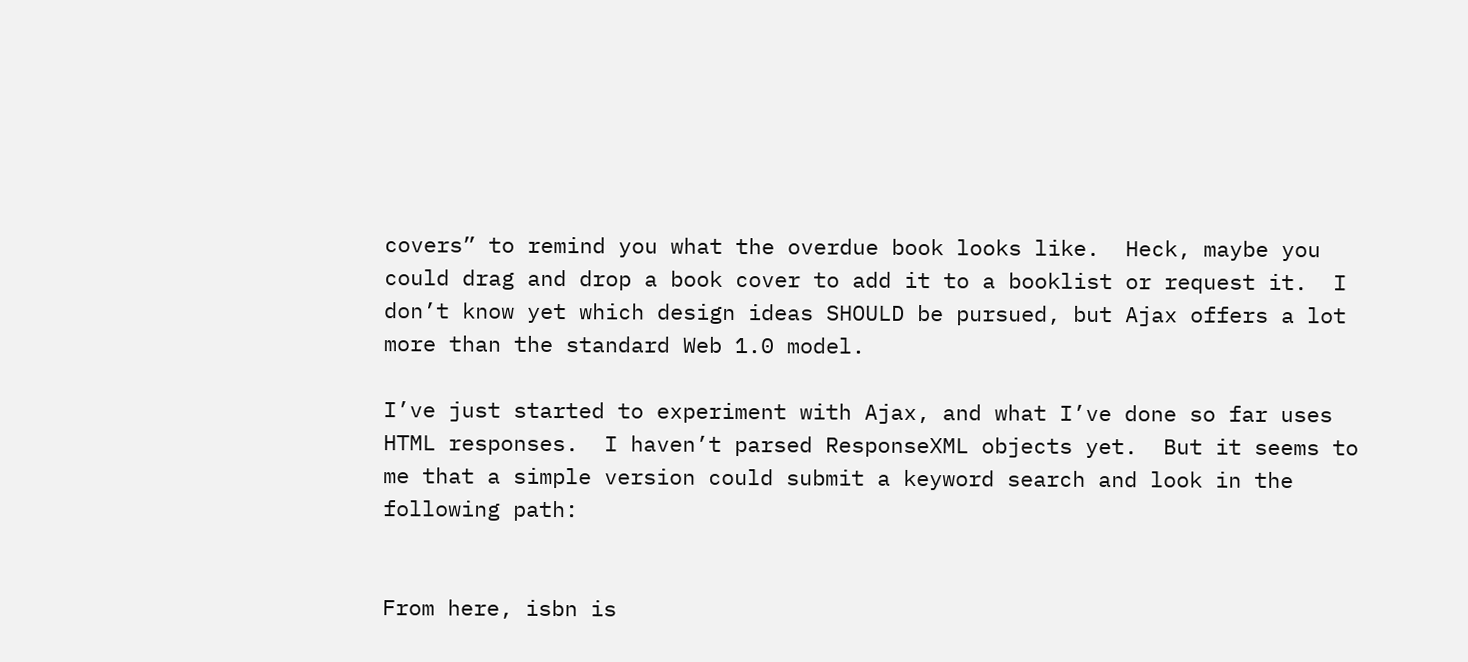covers” to remind you what the overdue book looks like.  Heck, maybe you could drag and drop a book cover to add it to a booklist or request it.  I don’t know yet which design ideas SHOULD be pursued, but Ajax offers a lot more than the standard Web 1.0 model.

I’ve just started to experiment with Ajax, and what I’ve done so far uses HTML responses.  I haven’t parsed ResponseXML objects yet.  But it seems to me that a simple version could submit a keyword search and look in the following path:


From here, isbn is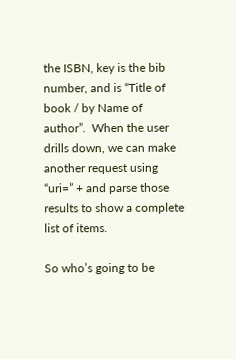the ISBN, key is the bib number, and is “Title of book / by Name of author”.  When the user drills down, we can make another request using “uri=” + and parse those results to show a complete list of items.

So who’s going to be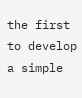the first to develop a simple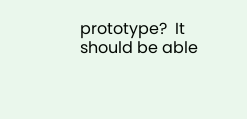prototype?  It should be able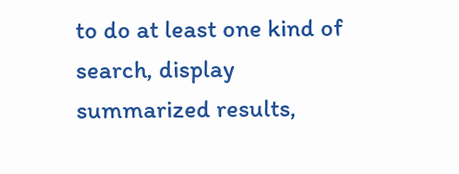to do at least one kind of search, display summarized results,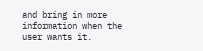and bring in more information when the user wants it.